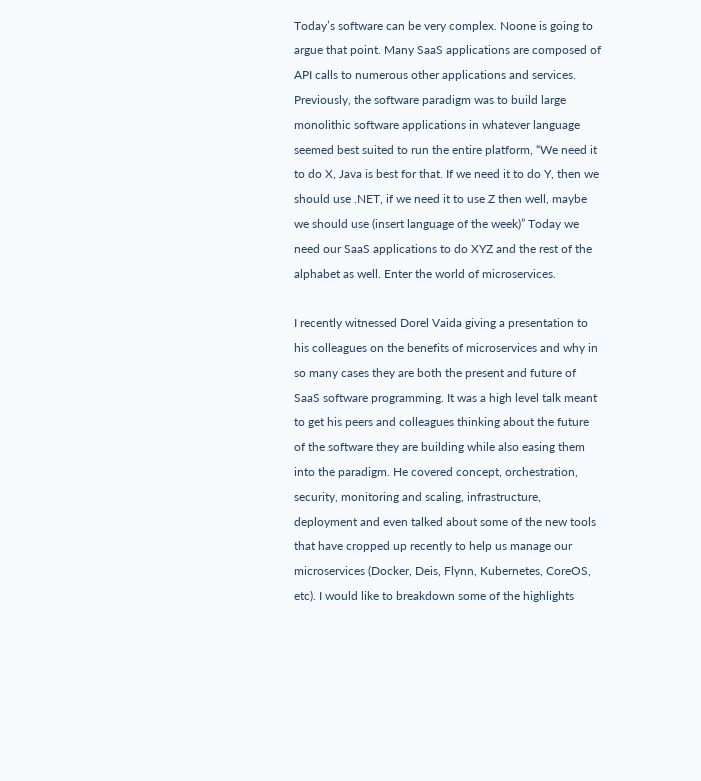Today’s software can be very complex. Noone is going to argue that point. Many SaaS applications are composed of API calls to numerous other applications and services. Previously, the software paradigm was to build large monolithic software applications in whatever language seemed best suited to run the entire platform, “We need it to do X, Java is best for that. If we need it to do Y, then we should use .NET, if we need it to use Z then well, maybe we should use (insert language of the week)” Today we need our SaaS applications to do XYZ and the rest of the alphabet as well. Enter the world of microservices.

I recently witnessed Dorel Vaida giving a presentation to his colleagues on the benefits of microservices and why in so many cases they are both the present and future of SaaS software programming. It was a high level talk meant to get his peers and colleagues thinking about the future of the software they are building while also easing them into the paradigm. He covered concept, orchestration, security, monitoring and scaling, infrastructure, deployment and even talked about some of the new tools that have cropped up recently to help us manage our microservices (Docker, Deis, Flynn, Kubernetes, CoreOS, etc). I would like to breakdown some of the highlights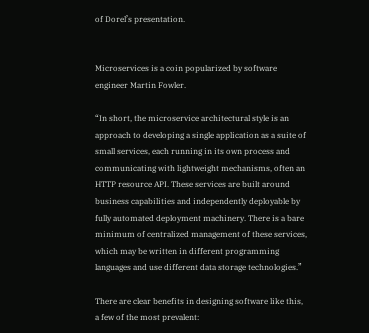of Dorel’s presentation.


Microservices is a coin popularized by software engineer Martin Fowler.

“In short, the microservice architectural style is an approach to developing a single application as a suite of small services, each running in its own process and communicating with lightweight mechanisms, often an HTTP resource API. These services are built around business capabilities and independently deployable by fully automated deployment machinery. There is a bare minimum of centralized management of these services, which may be written in different programming languages and use different data storage technologies.”

There are clear benefits in designing software like this, a few of the most prevalent: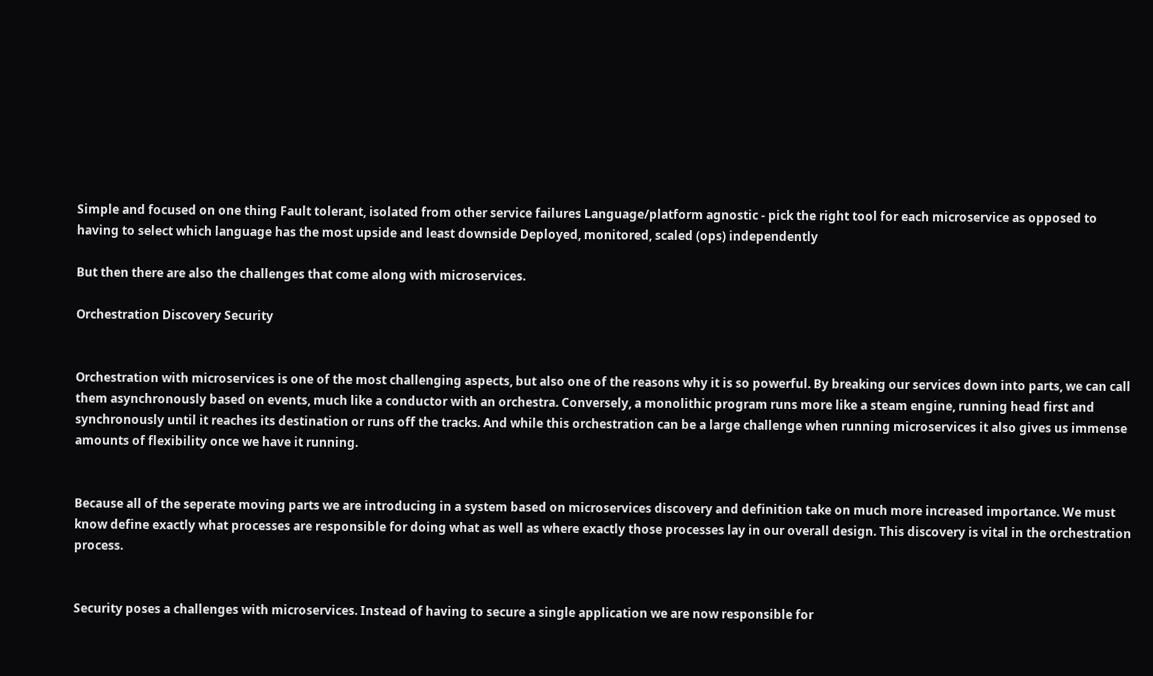Simple and focused on one thing Fault tolerant, isolated from other service failures Language/platform agnostic - pick the right tool for each microservice as opposed to having to select which language has the most upside and least downside Deployed, monitored, scaled (ops) independently

But then there are also the challenges that come along with microservices.

Orchestration Discovery Security


Orchestration with microservices is one of the most challenging aspects, but also one of the reasons why it is so powerful. By breaking our services down into parts, we can call them asynchronously based on events, much like a conductor with an orchestra. Conversely, a monolithic program runs more like a steam engine, running head first and synchronously until it reaches its destination or runs off the tracks. And while this orchestration can be a large challenge when running microservices it also gives us immense amounts of flexibility once we have it running.


Because all of the seperate moving parts we are introducing in a system based on microservices discovery and definition take on much more increased importance. We must know define exactly what processes are responsible for doing what as well as where exactly those processes lay in our overall design. This discovery is vital in the orchestration process.


Security poses a challenges with microservices. Instead of having to secure a single application we are now responsible for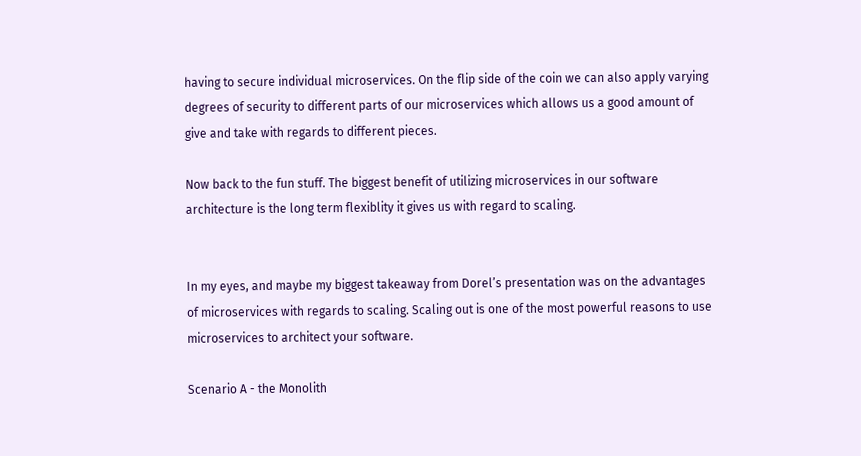having to secure individual microservices. On the flip side of the coin we can also apply varying degrees of security to different parts of our microservices which allows us a good amount of give and take with regards to different pieces.

Now back to the fun stuff. The biggest benefit of utilizing microservices in our software architecture is the long term flexiblity it gives us with regard to scaling.


In my eyes, and maybe my biggest takeaway from Dorel’s presentation was on the advantages of microservices with regards to scaling. Scaling out is one of the most powerful reasons to use microservices to architect your software.

Scenario A - the Monolith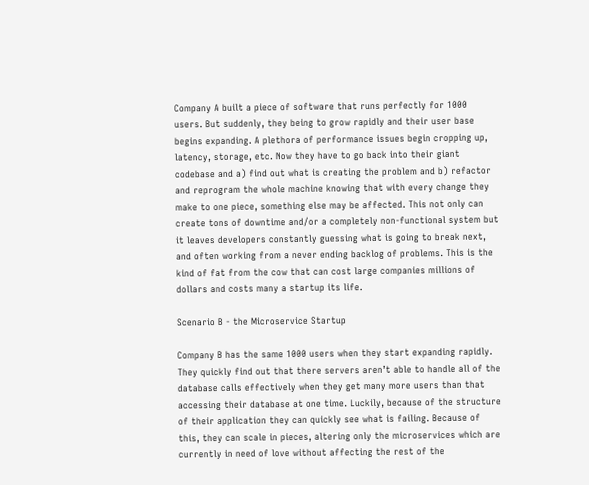Company A built a piece of software that runs perfectly for 1000 users. But suddenly, they being to grow rapidly and their user base begins expanding. A plethora of performance issues begin cropping up, latency, storage, etc. Now they have to go back into their giant codebase and a) find out what is creating the problem and b) refactor and reprogram the whole machine knowing that with every change they make to one piece, something else may be affected. This not only can create tons of downtime and/or a completely non-functional system but it leaves developers constantly guessing what is going to break next, and often working from a never ending backlog of problems. This is the kind of fat from the cow that can cost large companies millions of dollars and costs many a startup its life.

Scenario B - the Microservice Startup

Company B has the same 1000 users when they start expanding rapidly. They quickly find out that there servers aren’t able to handle all of the database calls effectively when they get many more users than that accessing their database at one time. Luckily, because of the structure of their application they can quickly see what is failing. Because of this, they can scale in pieces, altering only the microservices which are currently in need of love without affecting the rest of the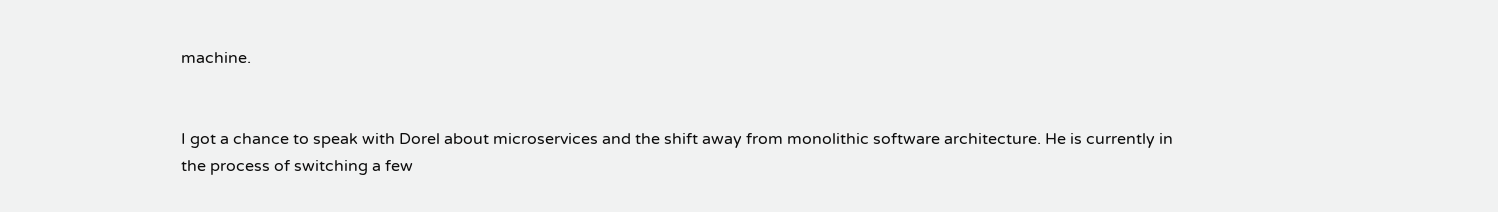machine.


I got a chance to speak with Dorel about microservices and the shift away from monolithic software architecture. He is currently in the process of switching a few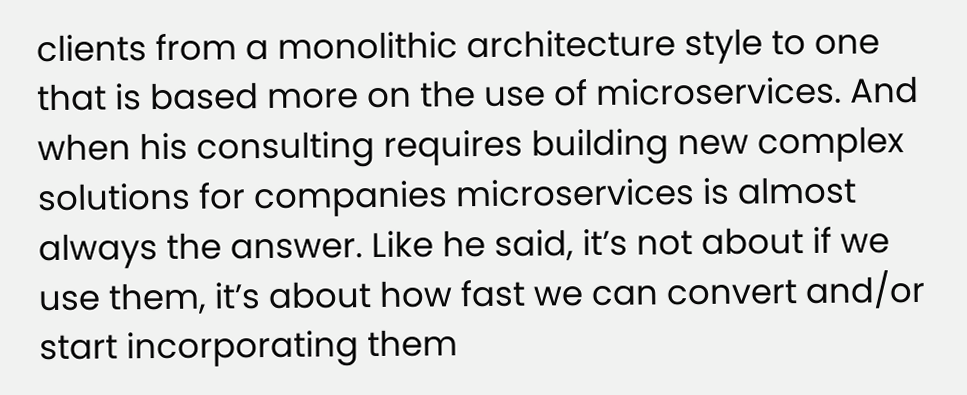clients from a monolithic architecture style to one that is based more on the use of microservices. And when his consulting requires building new complex solutions for companies microservices is almost always the answer. Like he said, it’s not about if we use them, it’s about how fast we can convert and/or start incorporating them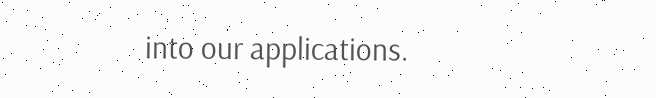into our applications.